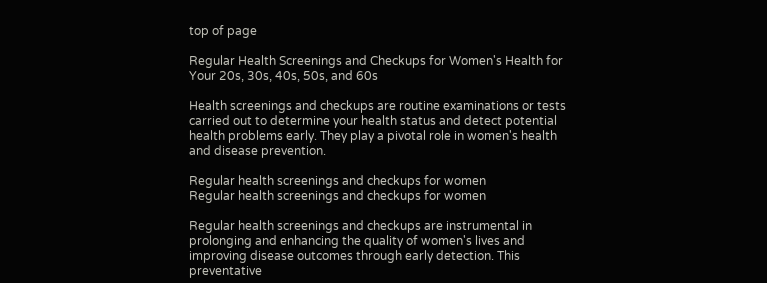top of page

Regular Health Screenings and Checkups for Women's Health for Your 20s, 30s, 40s, 50s, and 60s

Health screenings and checkups are routine examinations or tests carried out to determine your health status and detect potential health problems early. They play a pivotal role in women's health and disease prevention.

Regular health screenings and checkups for women
Regular health screenings and checkups for women

Regular health screenings and checkups are instrumental in prolonging and enhancing the quality of women's lives and improving disease outcomes through early detection. This preventative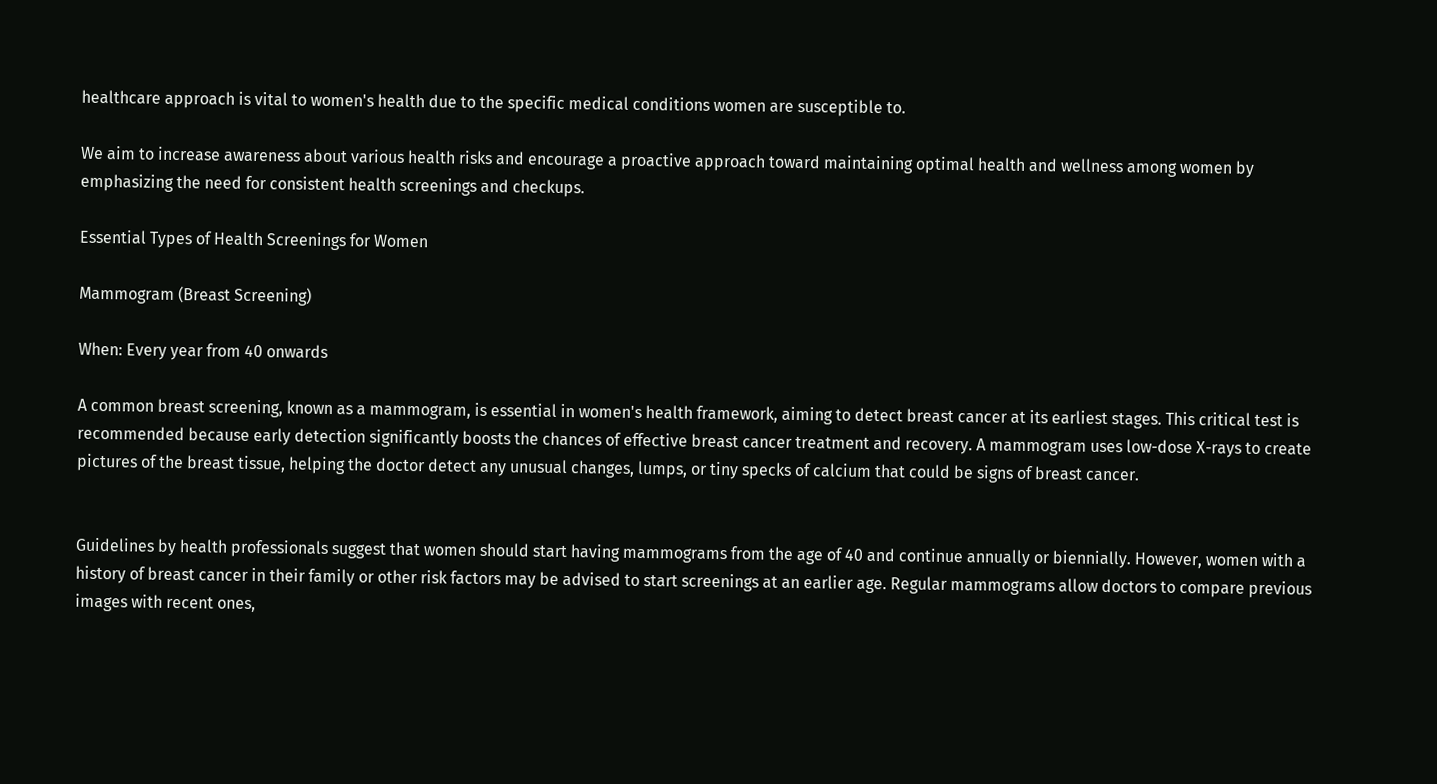healthcare approach is vital to women's health due to the specific medical conditions women are susceptible to.

We aim to increase awareness about various health risks and encourage a proactive approach toward maintaining optimal health and wellness among women by emphasizing the need for consistent health screenings and checkups.

Essential Types of Health Screenings for Women

Mammogram (Breast Screening)

When: Every year from 40 onwards

A common breast screening, known as a mammogram, is essential in women's health framework, aiming to detect breast cancer at its earliest stages. This critical test is recommended because early detection significantly boosts the chances of effective breast cancer treatment and recovery. A mammogram uses low-dose X-rays to create pictures of the breast tissue, helping the doctor detect any unusual changes, lumps, or tiny specks of calcium that could be signs of breast cancer.


Guidelines by health professionals suggest that women should start having mammograms from the age of 40 and continue annually or biennially. However, women with a history of breast cancer in their family or other risk factors may be advised to start screenings at an earlier age. Regular mammograms allow doctors to compare previous images with recent ones,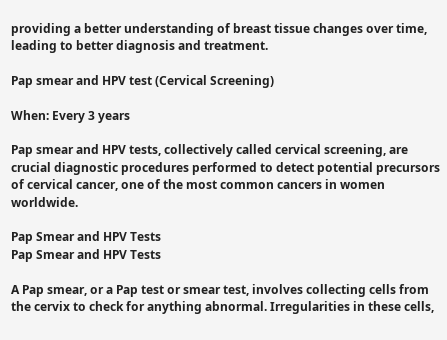providing a better understanding of breast tissue changes over time, leading to better diagnosis and treatment.

Pap smear and HPV test (Cervical Screening)

When: Every 3 years

Pap smear and HPV tests, collectively called cervical screening, are crucial diagnostic procedures performed to detect potential precursors of cervical cancer, one of the most common cancers in women worldwide.

Pap Smear and HPV Tests
Pap Smear and HPV Tests

A Pap smear, or a Pap test or smear test, involves collecting cells from the cervix to check for anything abnormal. Irregularities in these cells,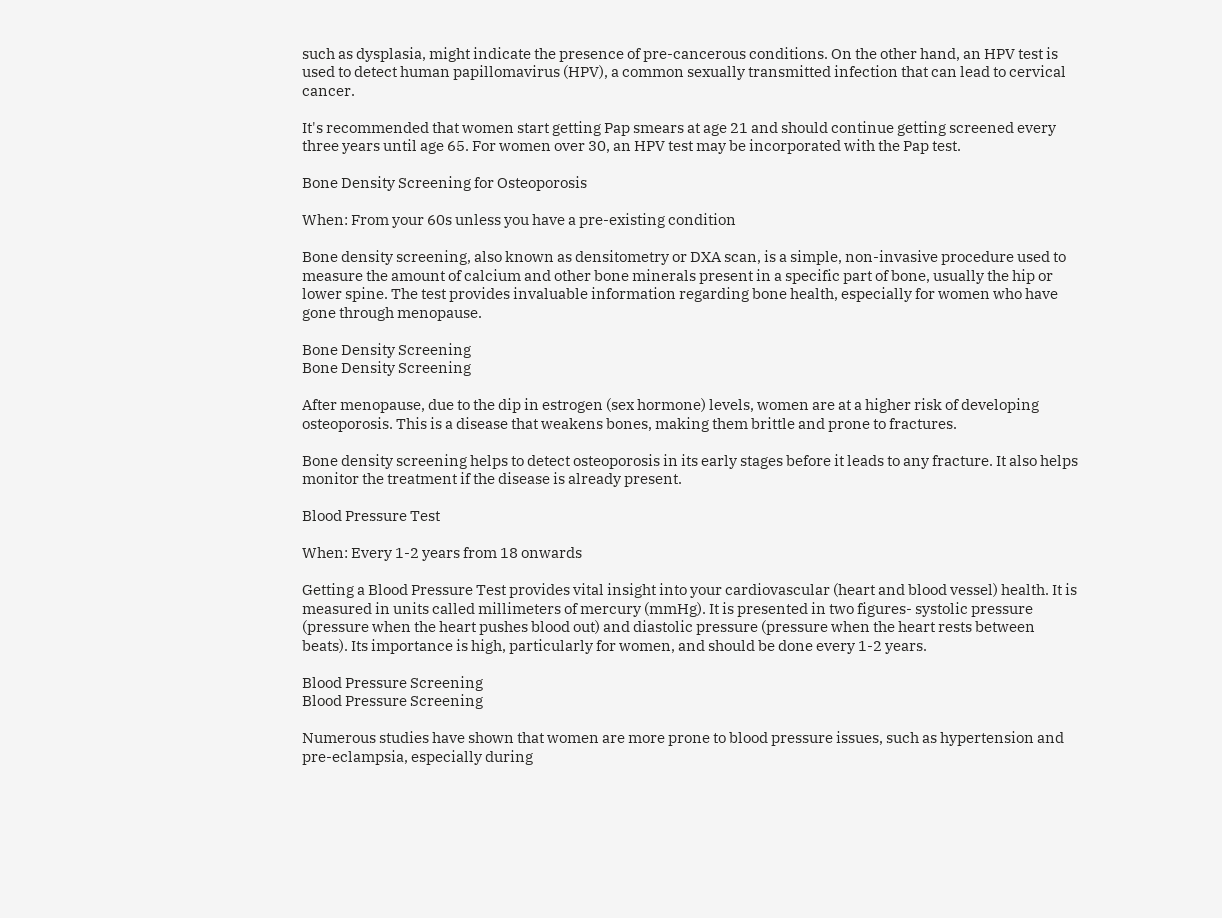such as dysplasia, might indicate the presence of pre-cancerous conditions. On the other hand, an HPV test is used to detect human papillomavirus (HPV), a common sexually transmitted infection that can lead to cervical cancer.

It's recommended that women start getting Pap smears at age 21 and should continue getting screened every three years until age 65. For women over 30, an HPV test may be incorporated with the Pap test.

Bone Density Screening for Osteoporosis

When: From your 60s unless you have a pre-existing condition

Bone density screening, also known as densitometry or DXA scan, is a simple, non-invasive procedure used to measure the amount of calcium and other bone minerals present in a specific part of bone, usually the hip or lower spine. The test provides invaluable information regarding bone health, especially for women who have gone through menopause.

Bone Density Screening
Bone Density Screening

After menopause, due to the dip in estrogen (sex hormone) levels, women are at a higher risk of developing osteoporosis. This is a disease that weakens bones, making them brittle and prone to fractures.

Bone density screening helps to detect osteoporosis in its early stages before it leads to any fracture. It also helps monitor the treatment if the disease is already present.

Blood Pressure Test

When: Every 1-2 years from 18 onwards

Getting a Blood Pressure Test provides vital insight into your cardiovascular (heart and blood vessel) health. It is measured in units called millimeters of mercury (mmHg). It is presented in two figures- systolic pressure (pressure when the heart pushes blood out) and diastolic pressure (pressure when the heart rests between beats). Its importance is high, particularly for women, and should be done every 1-2 years.

Blood Pressure Screening
Blood Pressure Screening

Numerous studies have shown that women are more prone to blood pressure issues, such as hypertension and pre-eclampsia, especially during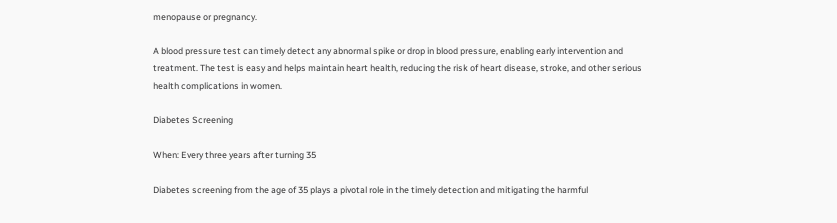menopause or pregnancy.

A blood pressure test can timely detect any abnormal spike or drop in blood pressure, enabling early intervention and treatment. The test is easy and helps maintain heart health, reducing the risk of heart disease, stroke, and other serious health complications in women.

Diabetes Screening

When: Every three years after turning 35

Diabetes screening from the age of 35 plays a pivotal role in the timely detection and mitigating the harmful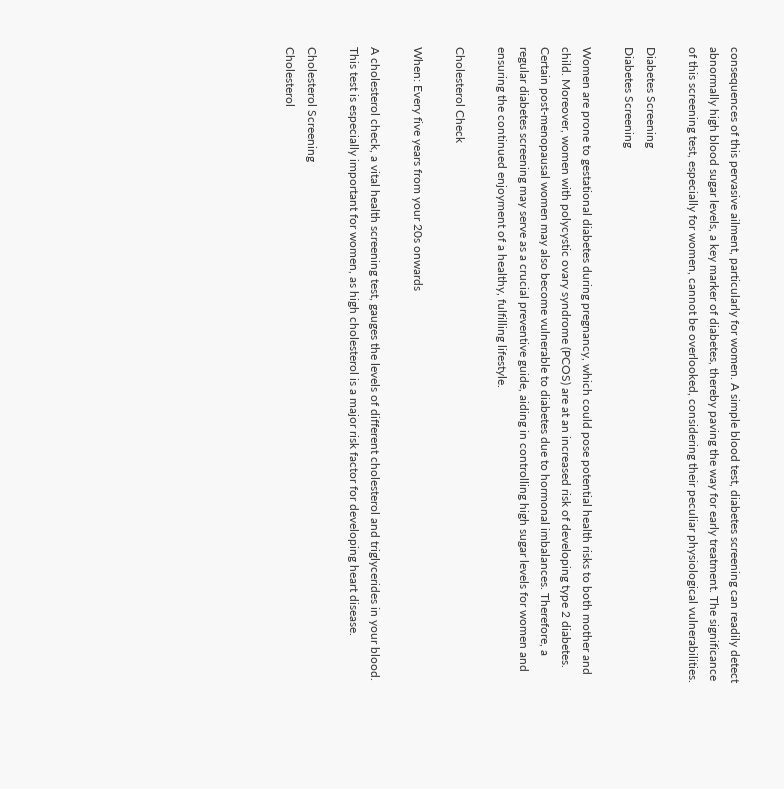consequences of this pervasive ailment, particularly for women. A simple blood test, diabetes screening can readily detect abnormally high blood sugar levels, a key marker of diabetes, thereby paving the way for early treatment. The significance of this screening test, especially for women, cannot be overlooked, considering their peculiar physiological vulnerabilities.

Diabetes Screening
Diabetes Screening

Women are prone to gestational diabetes during pregnancy, which could pose potential health risks to both mother and child. Moreover, women with polycystic ovary syndrome (PCOS) are at an increased risk of developing type 2 diabetes. Certain post-menopausal women may also become vulnerable to diabetes due to hormonal imbalances. Therefore, a regular diabetes screening may serve as a crucial preventive guide, aiding in controlling high sugar levels for women and ensuring the continued enjoyment of a healthy, fulfilling lifestyle.

Cholesterol Check

When: Every five years from your 20s onwards

A cholesterol check, a vital health screening test, gauges the levels of different cholesterol and triglycerides in your blood. This test is especially important for women, as high cholesterol is a major risk factor for developing heart disease.

Cholesterol Screening
Cholesterol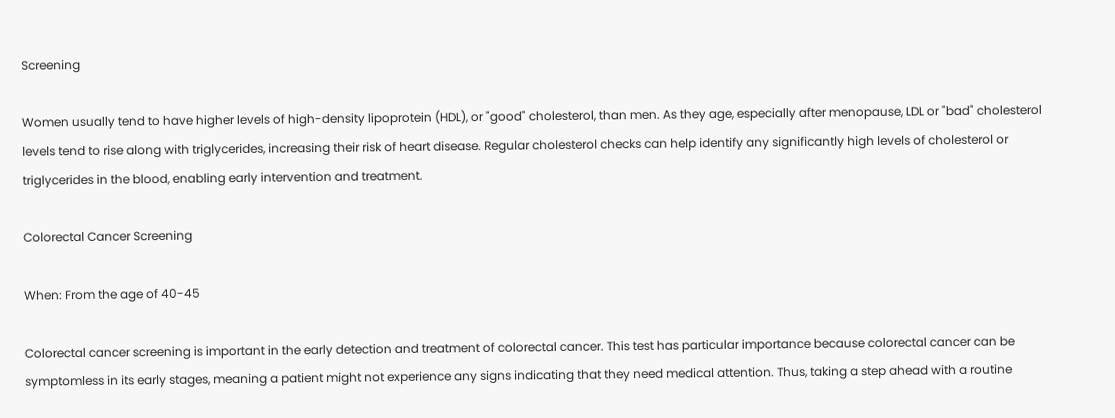Screening

Women usually tend to have higher levels of high-density lipoprotein (HDL), or "good" cholesterol, than men. As they age, especially after menopause, LDL or "bad" cholesterol levels tend to rise along with triglycerides, increasing their risk of heart disease. Regular cholesterol checks can help identify any significantly high levels of cholesterol or triglycerides in the blood, enabling early intervention and treatment.

Colorectal Cancer Screening

When: From the age of 40-45

Colorectal cancer screening is important in the early detection and treatment of colorectal cancer. This test has particular importance because colorectal cancer can be symptomless in its early stages, meaning a patient might not experience any signs indicating that they need medical attention. Thus, taking a step ahead with a routine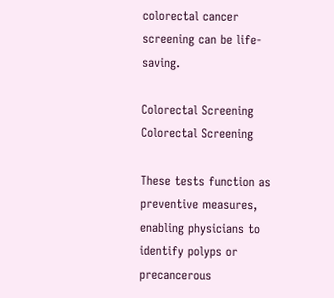colorectal cancer screening can be life-saving.

Colorectal Screening
Colorectal Screening

These tests function as preventive measures, enabling physicians to identify polyps or precancerous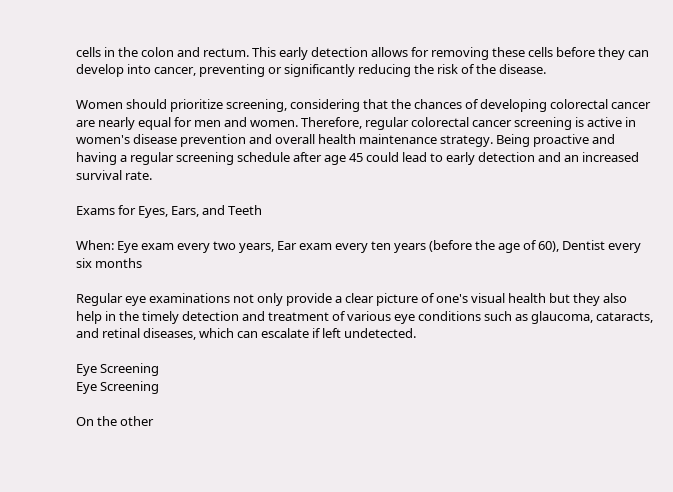cells in the colon and rectum. This early detection allows for removing these cells before they can develop into cancer, preventing or significantly reducing the risk of the disease.

Women should prioritize screening, considering that the chances of developing colorectal cancer are nearly equal for men and women. Therefore, regular colorectal cancer screening is active in women's disease prevention and overall health maintenance strategy. Being proactive and having a regular screening schedule after age 45 could lead to early detection and an increased survival rate.

Exams for Eyes, Ears, and Teeth

When: Eye exam every two years, Ear exam every ten years (before the age of 60), Dentist every six months

Regular eye examinations not only provide a clear picture of one's visual health but they also help in the timely detection and treatment of various eye conditions such as glaucoma, cataracts, and retinal diseases, which can escalate if left undetected.

Eye Screening
Eye Screening

On the other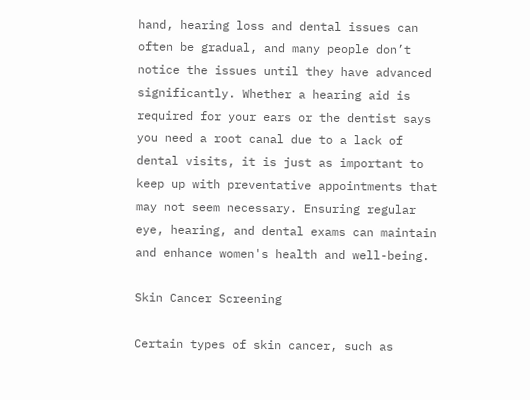hand, hearing loss and dental issues can often be gradual, and many people don’t notice the issues until they have advanced significantly. Whether a hearing aid is required for your ears or the dentist says you need a root canal due to a lack of dental visits, it is just as important to keep up with preventative appointments that may not seem necessary. Ensuring regular eye, hearing, and dental exams can maintain and enhance women's health and well-being.

Skin Cancer Screening

Certain types of skin cancer, such as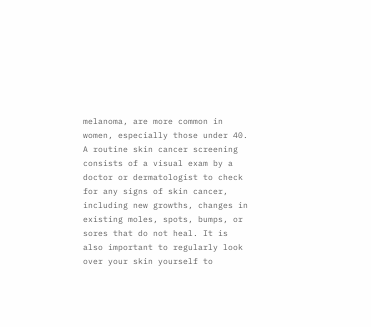melanoma, are more common in women, especially those under 40. A routine skin cancer screening consists of a visual exam by a doctor or dermatologist to check for any signs of skin cancer, including new growths, changes in existing moles, spots, bumps, or sores that do not heal. It is also important to regularly look over your skin yourself to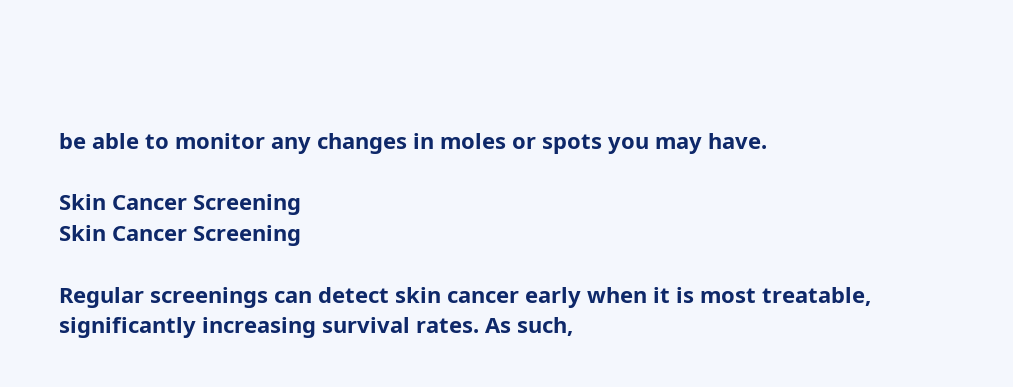be able to monitor any changes in moles or spots you may have.

Skin Cancer Screening
Skin Cancer Screening

Regular screenings can detect skin cancer early when it is most treatable, significantly increasing survival rates. As such,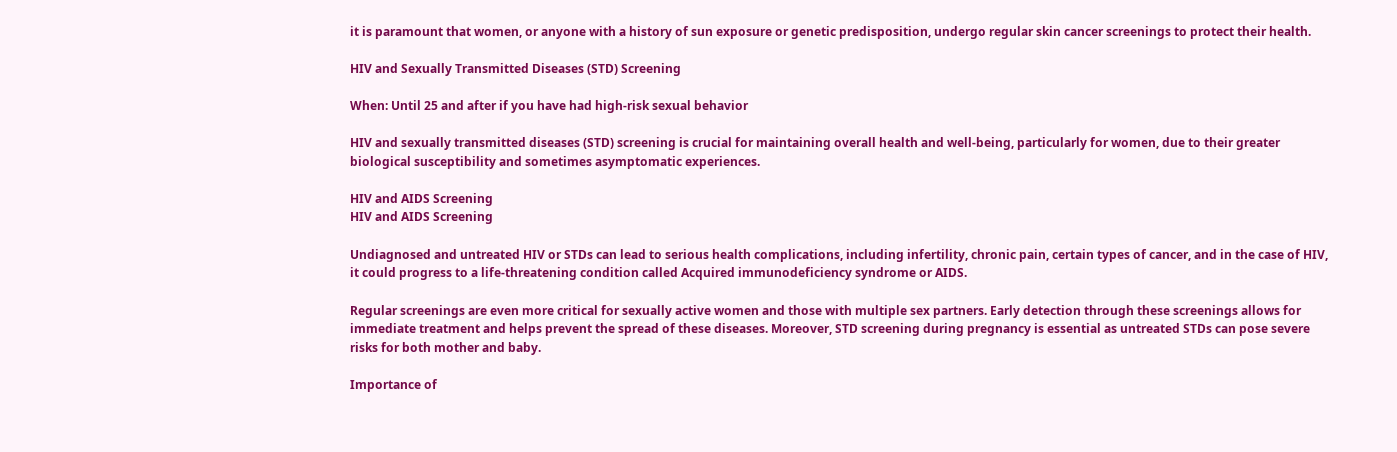it is paramount that women, or anyone with a history of sun exposure or genetic predisposition, undergo regular skin cancer screenings to protect their health.

HIV and Sexually Transmitted Diseases (STD) Screening

When: Until 25 and after if you have had high-risk sexual behavior

HIV and sexually transmitted diseases (STD) screening is crucial for maintaining overall health and well-being, particularly for women, due to their greater biological susceptibility and sometimes asymptomatic experiences.

HIV and AIDS Screening
HIV and AIDS Screening

Undiagnosed and untreated HIV or STDs can lead to serious health complications, including infertility, chronic pain, certain types of cancer, and in the case of HIV, it could progress to a life-threatening condition called Acquired immunodeficiency syndrome or AIDS.

Regular screenings are even more critical for sexually active women and those with multiple sex partners. Early detection through these screenings allows for immediate treatment and helps prevent the spread of these diseases. Moreover, STD screening during pregnancy is essential as untreated STDs can pose severe risks for both mother and baby.

Importance of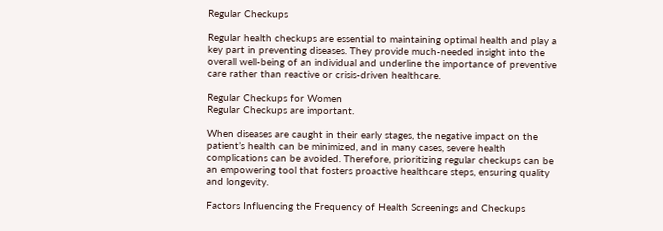Regular Checkups

Regular health checkups are essential to maintaining optimal health and play a key part in preventing diseases. They provide much-needed insight into the overall well-being of an individual and underline the importance of preventive care rather than reactive or crisis-driven healthcare.

Regular Checkups for Women
Regular Checkups are important.

When diseases are caught in their early stages, the negative impact on the patient’s health can be minimized, and in many cases, severe health complications can be avoided. Therefore, prioritizing regular checkups can be an empowering tool that fosters proactive healthcare steps, ensuring quality and longevity.

Factors Influencing the Frequency of Health Screenings and Checkups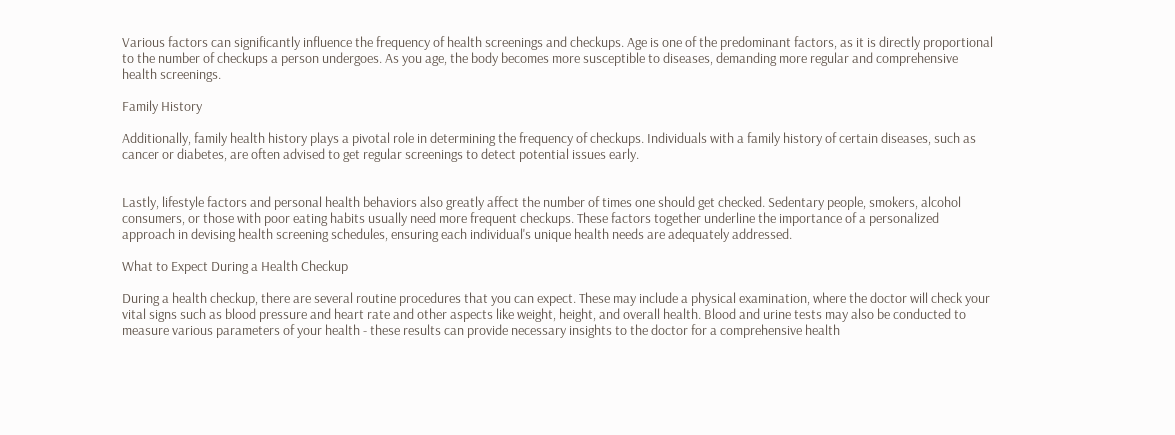Various factors can significantly influence the frequency of health screenings and checkups. Age is one of the predominant factors, as it is directly proportional to the number of checkups a person undergoes. As you age, the body becomes more susceptible to diseases, demanding more regular and comprehensive health screenings.

Family History

Additionally, family health history plays a pivotal role in determining the frequency of checkups. Individuals with a family history of certain diseases, such as cancer or diabetes, are often advised to get regular screenings to detect potential issues early.


Lastly, lifestyle factors and personal health behaviors also greatly affect the number of times one should get checked. Sedentary people, smokers, alcohol consumers, or those with poor eating habits usually need more frequent checkups. These factors together underline the importance of a personalized approach in devising health screening schedules, ensuring each individual's unique health needs are adequately addressed.

What to Expect During a Health Checkup

During a health checkup, there are several routine procedures that you can expect. These may include a physical examination, where the doctor will check your vital signs such as blood pressure and heart rate and other aspects like weight, height, and overall health. Blood and urine tests may also be conducted to measure various parameters of your health - these results can provide necessary insights to the doctor for a comprehensive health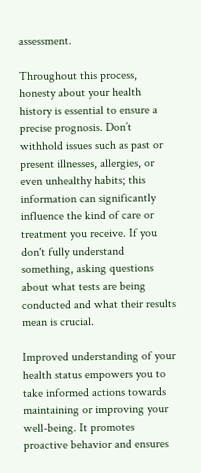assessment.

Throughout this process, honesty about your health history is essential to ensure a precise prognosis. Don’t withhold issues such as past or present illnesses, allergies, or even unhealthy habits; this information can significantly influence the kind of care or treatment you receive. If you don't fully understand something, asking questions about what tests are being conducted and what their results mean is crucial.

Improved understanding of your health status empowers you to take informed actions towards maintaining or improving your well-being. It promotes proactive behavior and ensures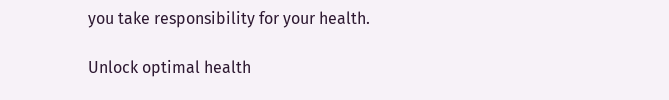you take responsibility for your health.

Unlock optimal health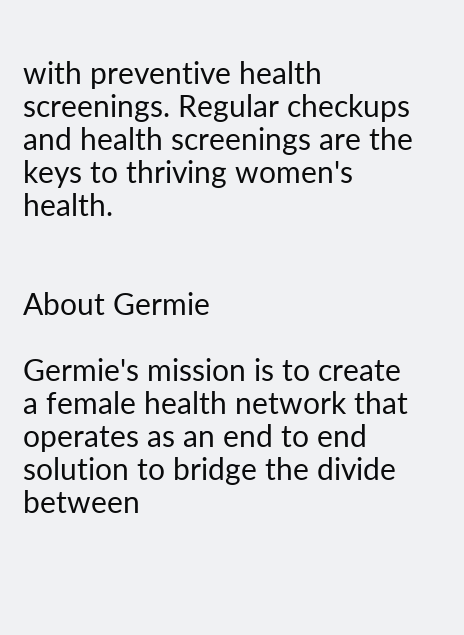with preventive health screenings. Regular checkups and health screenings are the keys to thriving women's health.


About Germie

Germie's mission is to create a female health network that operates as an end to end solution to bridge the divide between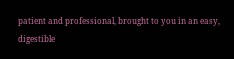patient and professional, brought to you in an easy, digestible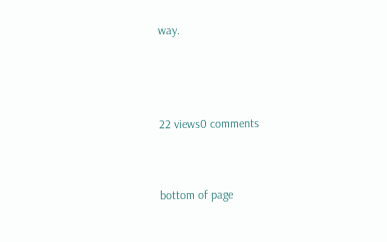way.



22 views0 comments


bottom of page